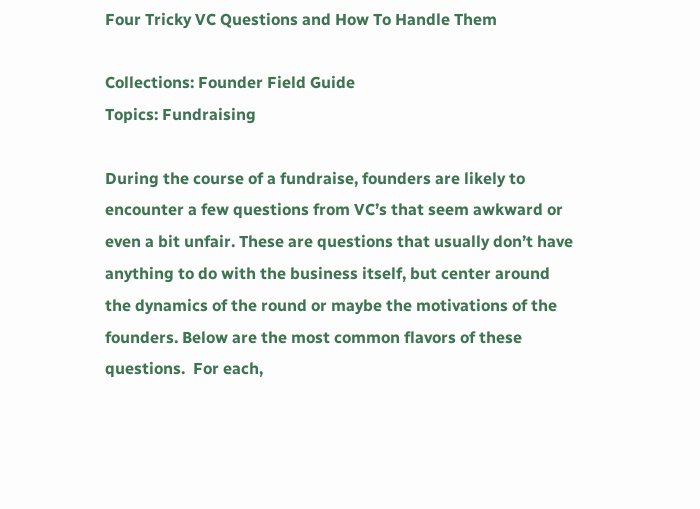Four Tricky VC Questions and How To Handle Them

Collections: Founder Field Guide
Topics: Fundraising

During the course of a fundraise, founders are likely to encounter a few questions from VC’s that seem awkward or even a bit unfair. These are questions that usually don’t have anything to do with the business itself, but center around the dynamics of the round or maybe the motivations of the founders. Below are the most common flavors of these questions.  For each,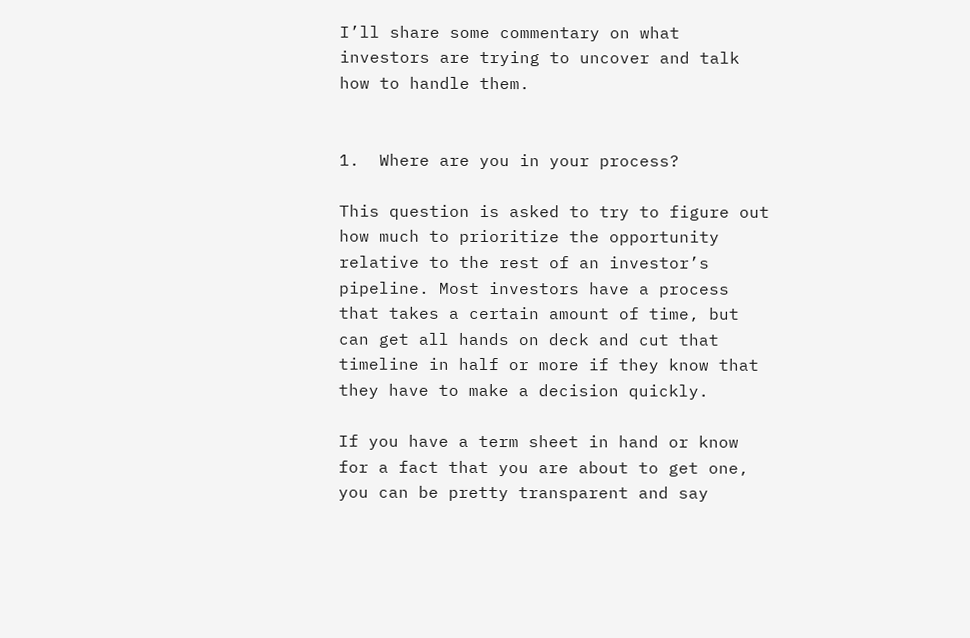I’ll share some commentary on what investors are trying to uncover and talk how to handle them.


1.  Where are you in your process?

This question is asked to try to figure out how much to prioritize the opportunity relative to the rest of an investor’s pipeline. Most investors have a process that takes a certain amount of time, but can get all hands on deck and cut that timeline in half or more if they know that they have to make a decision quickly.

If you have a term sheet in hand or know for a fact that you are about to get one, you can be pretty transparent and say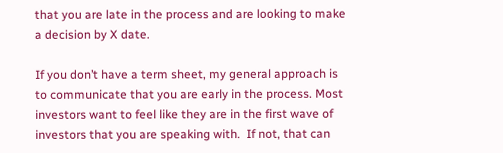that you are late in the process and are looking to make a decision by X date.

If you don’t have a term sheet, my general approach is to communicate that you are early in the process. Most investors want to feel like they are in the first wave of investors that you are speaking with.  If not, that can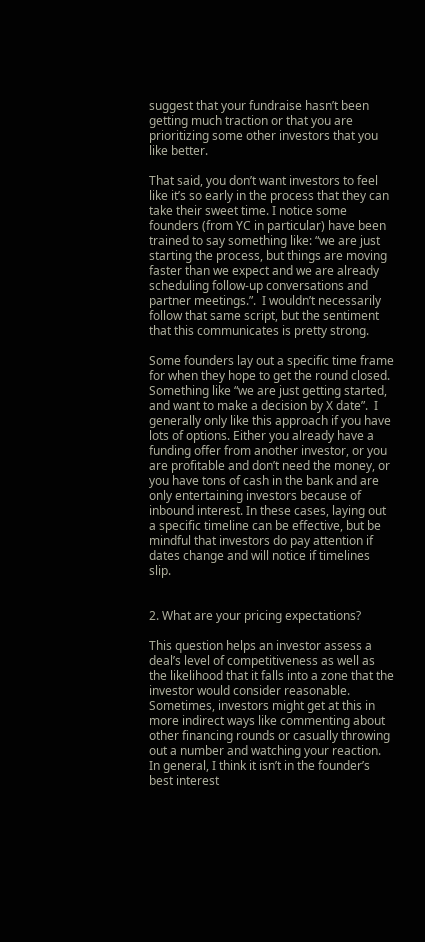suggest that your fundraise hasn’t been getting much traction or that you are prioritizing some other investors that you like better.

That said, you don’t want investors to feel like it’s so early in the process that they can take their sweet time. I notice some founders (from YC in particular) have been trained to say something like: “we are just starting the process, but things are moving faster than we expect and we are already scheduling follow-up conversations and partner meetings.”.  I wouldn’t necessarily follow that same script, but the sentiment that this communicates is pretty strong.

Some founders lay out a specific time frame for when they hope to get the round closed. Something like “we are just getting started, and want to make a decision by X date”.  I generally only like this approach if you have lots of options. Either you already have a funding offer from another investor, or you are profitable and don’t need the money, or you have tons of cash in the bank and are only entertaining investors because of inbound interest. In these cases, laying out a specific timeline can be effective, but be mindful that investors do pay attention if dates change and will notice if timelines slip.


2. What are your pricing expectations?

This question helps an investor assess a deal’s level of competitiveness as well as the likelihood that it falls into a zone that the investor would consider reasonable. Sometimes, investors might get at this in more indirect ways like commenting about other financing rounds or casually throwing out a number and watching your reaction.  In general, I think it isn’t in the founder’s best interest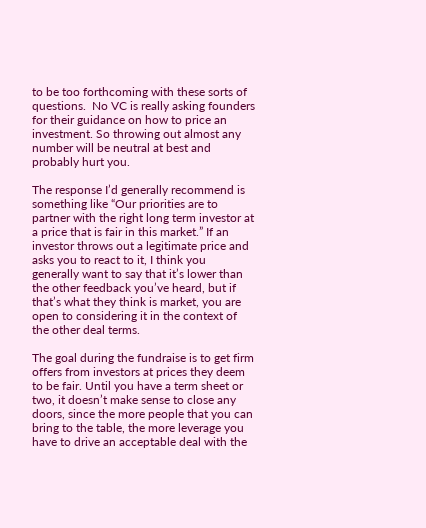to be too forthcoming with these sorts of questions.  No VC is really asking founders for their guidance on how to price an investment. So throwing out almost any number will be neutral at best and probably hurt you.

The response I’d generally recommend is something like “Our priorities are to partner with the right long term investor at a price that is fair in this market.” If an investor throws out a legitimate price and asks you to react to it, I think you generally want to say that it’s lower than the other feedback you’ve heard, but if that’s what they think is market, you are open to considering it in the context of the other deal terms.

The goal during the fundraise is to get firm offers from investors at prices they deem to be fair. Until you have a term sheet or two, it doesn’t make sense to close any doors, since the more people that you can bring to the table, the more leverage you have to drive an acceptable deal with the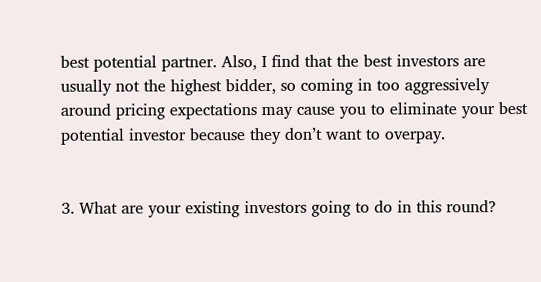best potential partner. Also, I find that the best investors are usually not the highest bidder, so coming in too aggressively around pricing expectations may cause you to eliminate your best potential investor because they don’t want to overpay.


3. What are your existing investors going to do in this round?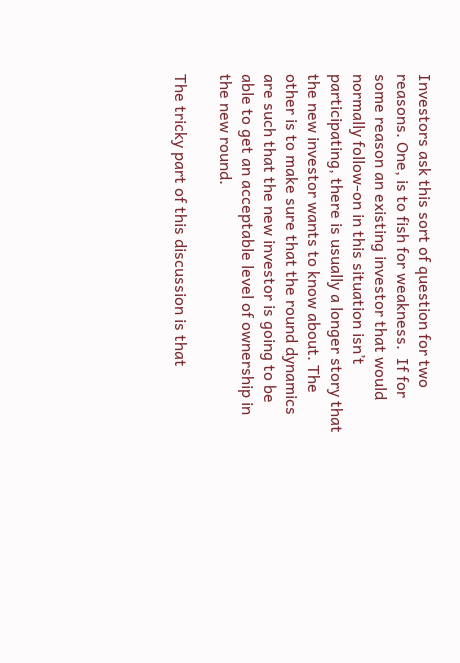Investors ask this sort of question for two reasons. One, is to fish for weakness.  If for some reason an existing investor that would normally follow-on in this situation isn’t participating, there is usually a longer story that the new investor wants to know about. The other is to make sure that the round dynamics are such that the new investor is going to be able to get an acceptable level of ownership in the new round.

The tricky part of this discussion is that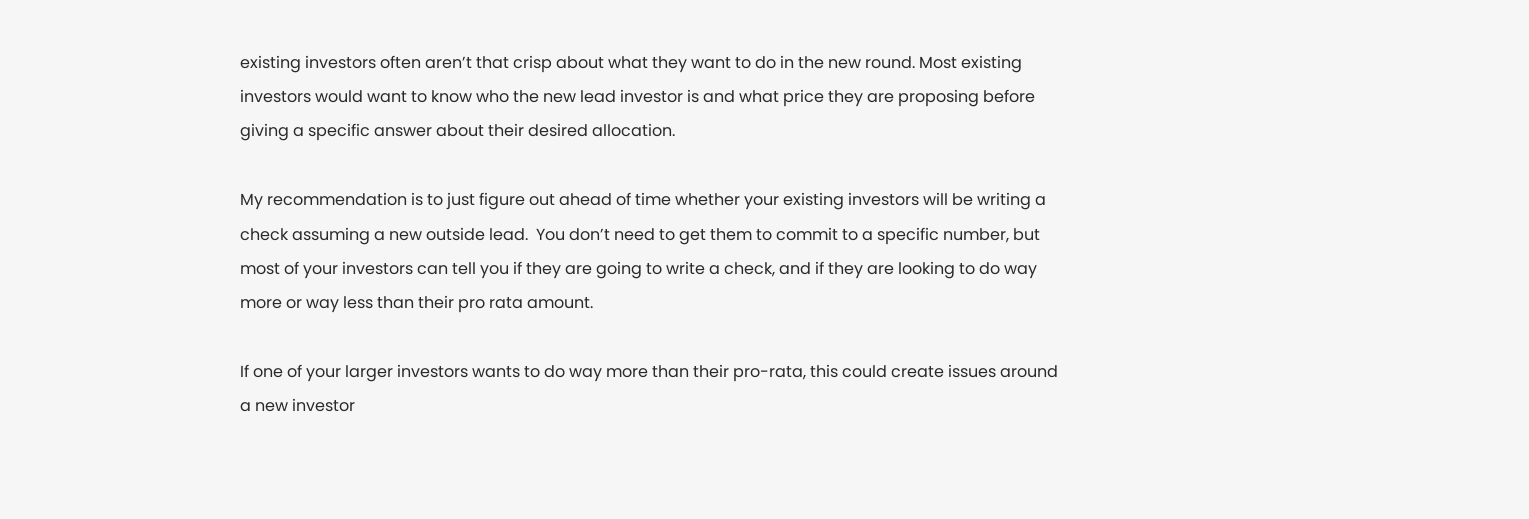existing investors often aren’t that crisp about what they want to do in the new round. Most existing investors would want to know who the new lead investor is and what price they are proposing before giving a specific answer about their desired allocation.

My recommendation is to just figure out ahead of time whether your existing investors will be writing a check assuming a new outside lead.  You don’t need to get them to commit to a specific number, but most of your investors can tell you if they are going to write a check, and if they are looking to do way more or way less than their pro rata amount.

If one of your larger investors wants to do way more than their pro-rata, this could create issues around a new investor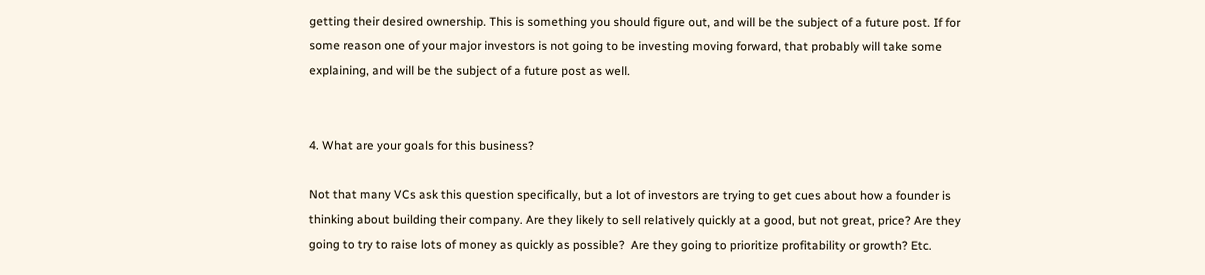getting their desired ownership. This is something you should figure out, and will be the subject of a future post. If for some reason one of your major investors is not going to be investing moving forward, that probably will take some explaining, and will be the subject of a future post as well.


4. What are your goals for this business?

Not that many VCs ask this question specifically, but a lot of investors are trying to get cues about how a founder is thinking about building their company. Are they likely to sell relatively quickly at a good, but not great, price? Are they going to try to raise lots of money as quickly as possible?  Are they going to prioritize profitability or growth? Etc.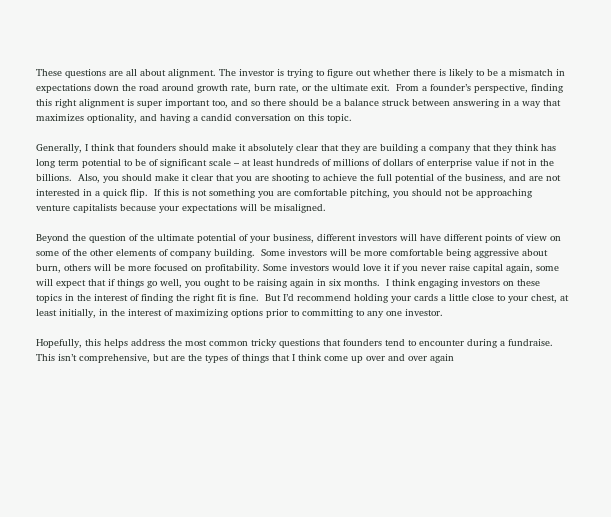These questions are all about alignment. The investor is trying to figure out whether there is likely to be a mismatch in expectations down the road around growth rate, burn rate, or the ultimate exit.  From a founder’s perspective, finding this right alignment is super important too, and so there should be a balance struck between answering in a way that maximizes optionality, and having a candid conversation on this topic.

Generally, I think that founders should make it absolutely clear that they are building a company that they think has long term potential to be of significant scale – at least hundreds of millions of dollars of enterprise value if not in the billions.  Also, you should make it clear that you are shooting to achieve the full potential of the business, and are not interested in a quick flip.  If this is not something you are comfortable pitching, you should not be approaching venture capitalists because your expectations will be misaligned.

Beyond the question of the ultimate potential of your business, different investors will have different points of view on some of the other elements of company building.  Some investors will be more comfortable being aggressive about burn, others will be more focused on profitability. Some investors would love it if you never raise capital again, some will expect that if things go well, you ought to be raising again in six months.  I think engaging investors on these topics in the interest of finding the right fit is fine.  But I’d recommend holding your cards a little close to your chest, at least initially, in the interest of maximizing options prior to committing to any one investor.

Hopefully, this helps address the most common tricky questions that founders tend to encounter during a fundraise. This isn’t comprehensive, but are the types of things that I think come up over and over again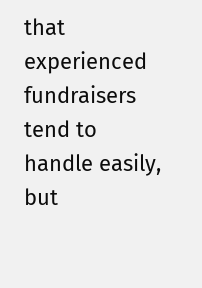that experienced fundraisers tend to handle easily, but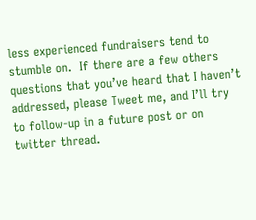less experienced fundraisers tend to stumble on.  If there are a few others questions that you’ve heard that I haven’t addressed, please Tweet me, and I’ll try to follow-up in a future post or on twitter thread.